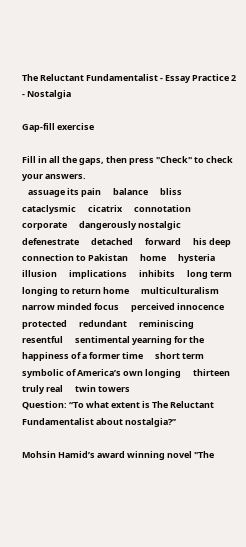The Reluctant Fundamentalist - Essay Practice 2 - Nostalgia

Gap-fill exercise

Fill in all the gaps, then press "Check" to check your answers.
   assuage its pain      balance      bliss      cataclysmic      cicatrix      connotation      corporate      dangerously nostalgic      defenestrate      detached      forward      his deep connection to Pakistan      home      hysteria      illusion      implications      inhibits      long term      longing to return home      multiculturalism      narrow minded focus      perceived innocence      protected      redundant      reminiscing      resentful      sentimental yearning for the happiness of a former time      short term      symbolic of America’s own longing      thirteen      truly real      twin towers
Question: “To what extent is The Reluctant Fundamentalist about nostalgia?”

Mohsin Hamid’s award winning novel "The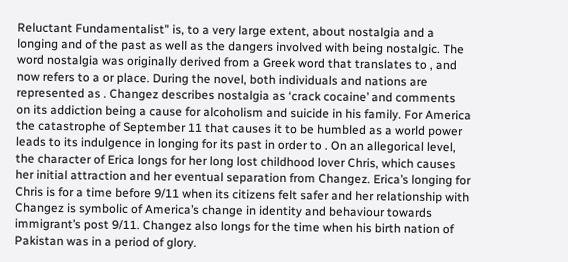Reluctant Fundamentalist" is, to a very large extent, about nostalgia and a longing and of the past as well as the dangers involved with being nostalgic. The word nostalgia was originally derived from a Greek word that translates to , and now refers to a or place. During the novel, both individuals and nations are represented as . Changez describes nostalgia as ‘crack cocaine’ and comments on its addiction being a cause for alcoholism and suicide in his family. For America the catastrophe of September 11 that causes it to be humbled as a world power leads to its indulgence in longing for its past in order to . On an allegorical level, the character of Erica longs for her long lost childhood lover Chris, which causes her initial attraction and her eventual separation from Changez. Erica’s longing for Chris is for a time before 9/11 when its citizens felt safer and her relationship with Changez is symbolic of America’s change in identity and behaviour towards immigrant’s post 9/11. Changez also longs for the time when his birth nation of Pakistan was in a period of glory.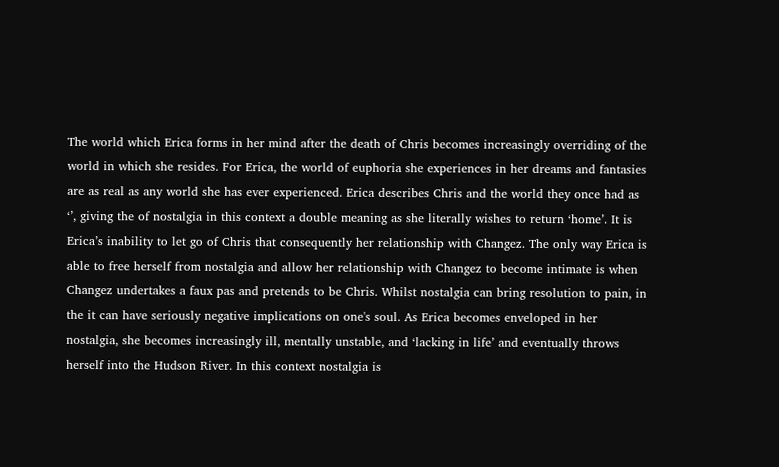The world which Erica forms in her mind after the death of Chris becomes increasingly overriding of the world in which she resides. For Erica, the world of euphoria she experiences in her dreams and fantasies are as real as any world she has ever experienced. Erica describes Chris and the world they once had as ‘’, giving the of nostalgia in this context a double meaning as she literally wishes to return ‘home’. It is Erica’s inability to let go of Chris that consequently her relationship with Changez. The only way Erica is able to free herself from nostalgia and allow her relationship with Changez to become intimate is when Changez undertakes a faux pas and pretends to be Chris. Whilst nostalgia can bring resolution to pain, in the it can have seriously negative implications on one's soul. As Erica becomes enveloped in her nostalgia, she becomes increasingly ill, mentally unstable, and ‘lacking in life’ and eventually throws herself into the Hudson River. In this context nostalgia is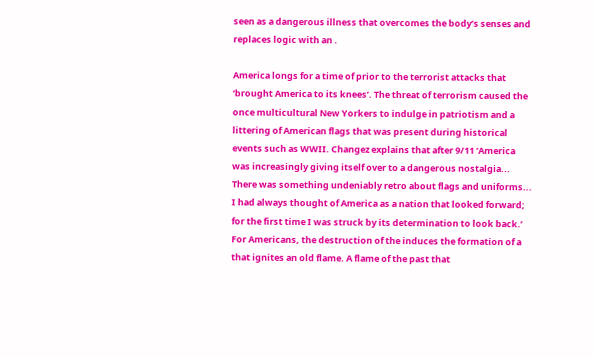seen as a dangerous illness that overcomes the body’s senses and replaces logic with an .

America longs for a time of prior to the terrorist attacks that ‘brought America to its knees’. The threat of terrorism caused the once multicultural New Yorkers to indulge in patriotism and a littering of American flags that was present during historical events such as WWII. Changez explains that after 9/11 ‘America was increasingly giving itself over to a dangerous nostalgia... There was something undeniably retro about flags and uniforms... I had always thought of America as a nation that looked forward; for the first time I was struck by its determination to look back.’ For Americans, the destruction of the induces the formation of a that ignites an old flame. A flame of the past that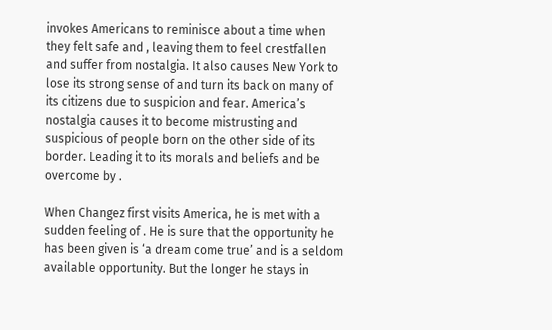invokes Americans to reminisce about a time when they felt safe and , leaving them to feel crestfallen and suffer from nostalgia. It also causes New York to lose its strong sense of and turn its back on many of its citizens due to suspicion and fear. America’s nostalgia causes it to become mistrusting and suspicious of people born on the other side of its border. Leading it to its morals and beliefs and be overcome by .

When Changez first visits America, he is met with a sudden feeling of . He is sure that the opportunity he has been given is ‘a dream come true’ and is a seldom available opportunity. But the longer he stays in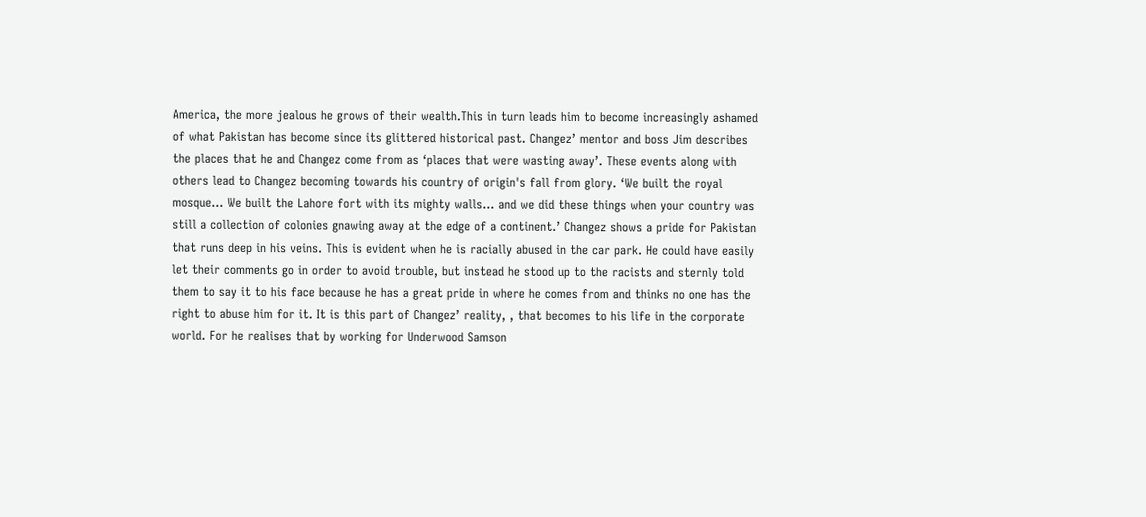America, the more jealous he grows of their wealth.This in turn leads him to become increasingly ashamed of what Pakistan has become since its glittered historical past. Changez’ mentor and boss Jim describes the places that he and Changez come from as ‘places that were wasting away’. These events along with others lead to Changez becoming towards his country of origin's fall from glory. ‘We built the royal mosque... We built the Lahore fort with its mighty walls... and we did these things when your country was still a collection of colonies gnawing away at the edge of a continent.’ Changez shows a pride for Pakistan that runs deep in his veins. This is evident when he is racially abused in the car park. He could have easily let their comments go in order to avoid trouble, but instead he stood up to the racists and sternly told them to say it to his face because he has a great pride in where he comes from and thinks no one has the right to abuse him for it. It is this part of Changez’ reality, , that becomes to his life in the corporate world. For he realises that by working for Underwood Samson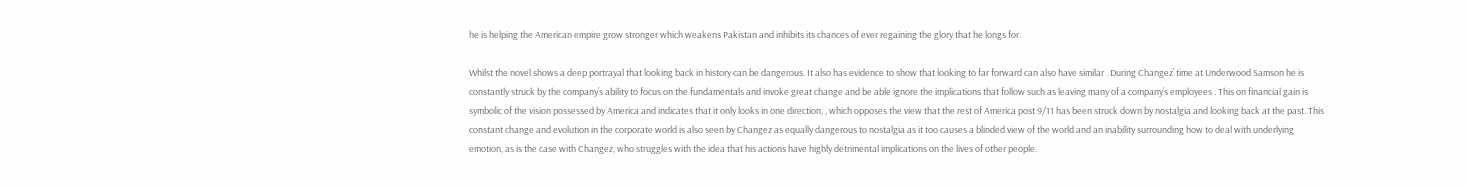he is helping the American empire grow stronger which weakens Pakistan and inhibits its chances of ever regaining the glory that he longs for.

Whilst the novel shows a deep portrayal that looking back in history can be dangerous. It also has evidence to show that looking to far forward can also have similar . During Changez’ time at Underwood Samson he is constantly struck by the company’s ability to focus on the fundamentals and invoke great change and be able ignore the implications that follow such as leaving many of a company’s employees . This on financial gain is symbolic of the vision possessed by America and indicates that it only looks in one direction, , which opposes the view that the rest of America post 9/11 has been struck down by nostalgia and looking back at the past. This constant change and evolution in the corporate world is also seen by Changez as equally dangerous to nostalgia as it too causes a blinded view of the world and an inability surrounding how to deal with underlying emotion, as is the case with Changez, who struggles with the idea that his actions have highly detrimental implications on the lives of other people.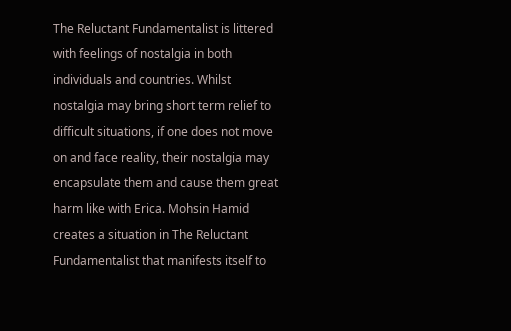The Reluctant Fundamentalist is littered with feelings of nostalgia in both individuals and countries. Whilst nostalgia may bring short term relief to difficult situations, if one does not move on and face reality, their nostalgia may encapsulate them and cause them great harm like with Erica. Mohsin Hamid creates a situation in The Reluctant Fundamentalist that manifests itself to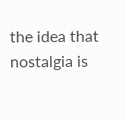the idea that nostalgia is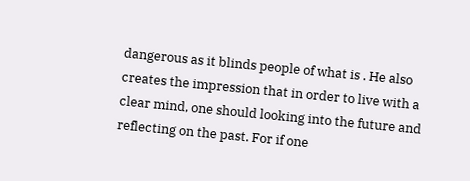dangerous as it blinds people of what is . He also creates the impression that in order to live with a clear mind, one should looking into the future and reflecting on the past. For if one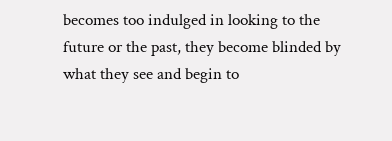becomes too indulged in looking to the future or the past, they become blinded by what they see and begin to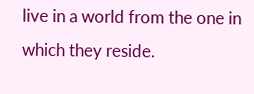live in a world from the one in which they reside.